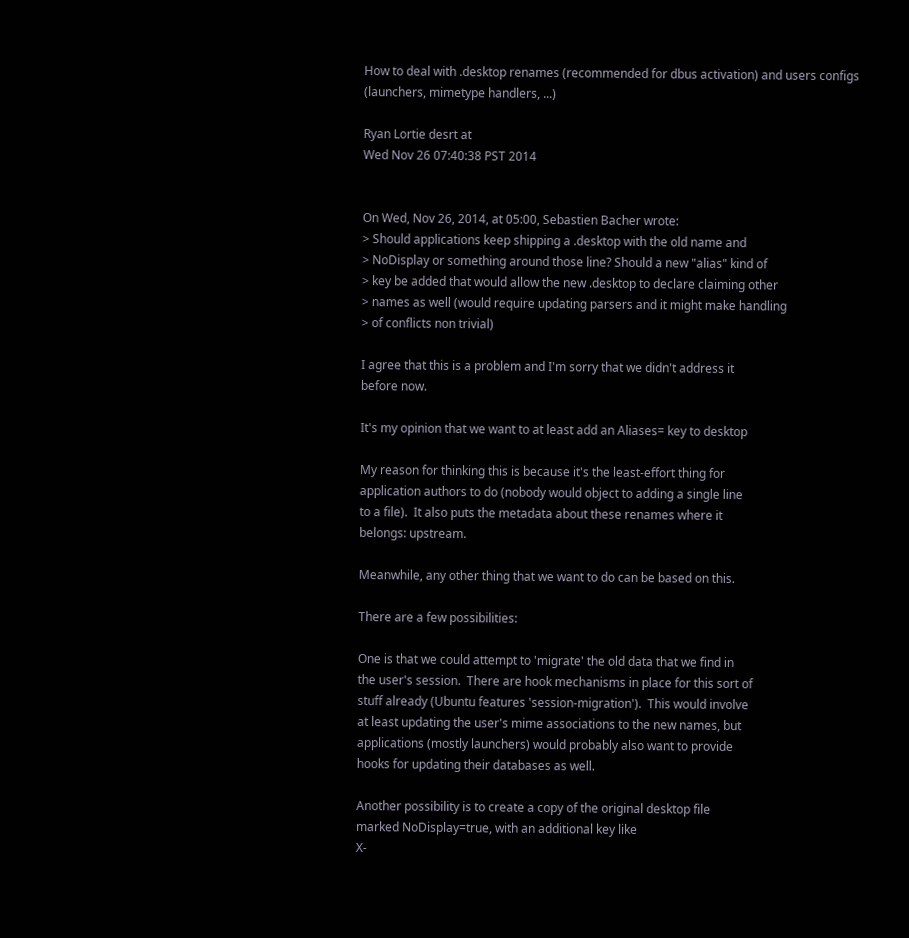How to deal with .desktop renames (recommended for dbus activation) and users configs (launchers, mimetype handlers, ...)

Ryan Lortie desrt at
Wed Nov 26 07:40:38 PST 2014


On Wed, Nov 26, 2014, at 05:00, Sebastien Bacher wrote:
> Should applications keep shipping a .desktop with the old name and
> NoDisplay or something around those line? Should a new "alias" kind of
> key be added that would allow the new .desktop to declare claiming other
> names as well (would require updating parsers and it might make handling
> of conflicts non trivial)

I agree that this is a problem and I'm sorry that we didn't address it
before now.

It's my opinion that we want to at least add an Aliases= key to desktop

My reason for thinking this is because it's the least-effort thing for
application authors to do (nobody would object to adding a single line
to a file).  It also puts the metadata about these renames where it
belongs: upstream.

Meanwhile, any other thing that we want to do can be based on this.

There are a few possibilities:

One is that we could attempt to 'migrate' the old data that we find in
the user's session.  There are hook mechanisms in place for this sort of
stuff already (Ubuntu features 'session-migration').  This would involve
at least updating the user's mime associations to the new names, but
applications (mostly launchers) would probably also want to provide
hooks for updating their databases as well.

Another possibility is to create a copy of the original desktop file
marked NoDisplay=true, with an additional key like
X-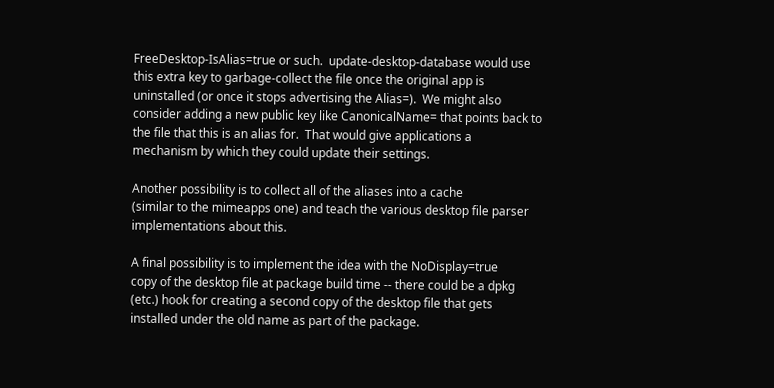FreeDesktop-IsAlias=true or such.  update-desktop-database would use
this extra key to garbage-collect the file once the original app is
uninstalled (or once it stops advertising the Alias=).  We might also
consider adding a new public key like CanonicalName= that points back to
the file that this is an alias for.  That would give applications a
mechanism by which they could update their settings.

Another possibility is to collect all of the aliases into a cache
(similar to the mimeapps one) and teach the various desktop file parser
implementations about this.

A final possibility is to implement the idea with the NoDisplay=true
copy of the desktop file at package build time -- there could be a dpkg
(etc.) hook for creating a second copy of the desktop file that gets
installed under the old name as part of the package.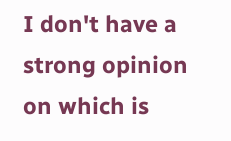I don't have a strong opinion on which is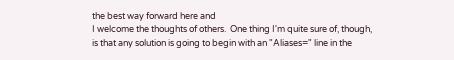the best way forward here and
I welcome the thoughts of others.  One thing I'm quite sure of, though,
is that any solution is going to begin with an "Aliases=" line in the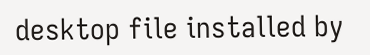desktop file installed by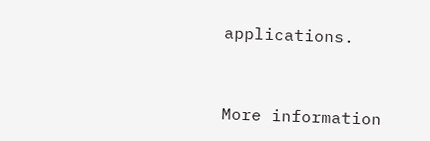applications.


More information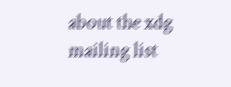about the xdg mailing list